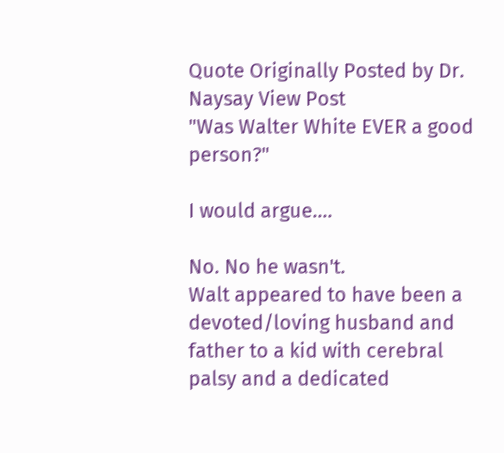Quote Originally Posted by Dr. Naysay View Post
"Was Walter White EVER a good person?"

I would argue....

No. No he wasn't.
Walt appeared to have been a devoted/loving husband and father to a kid with cerebral palsy and a dedicated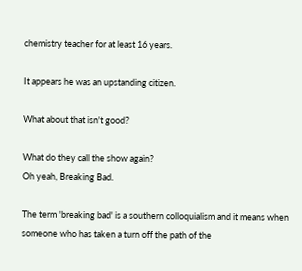chemistry teacher for at least 16 years.

It appears he was an upstanding citizen.

What about that isn't good?

What do they call the show again?
Oh yeah, Breaking Bad.

The term 'breaking bad' is a southern colloquialism and it means when someone who has taken a turn off the path of the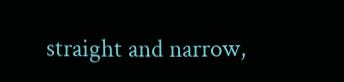straight and narrow,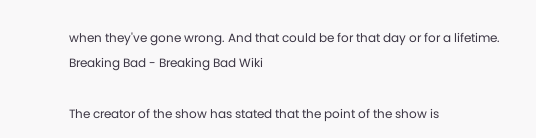when they've gone wrong. And that could be for that day or for a lifetime.
Breaking Bad - Breaking Bad Wiki

The creator of the show has stated that the point of the show is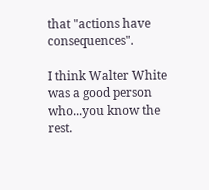that "actions have consequences".

I think Walter White was a good person who...you know the rest.